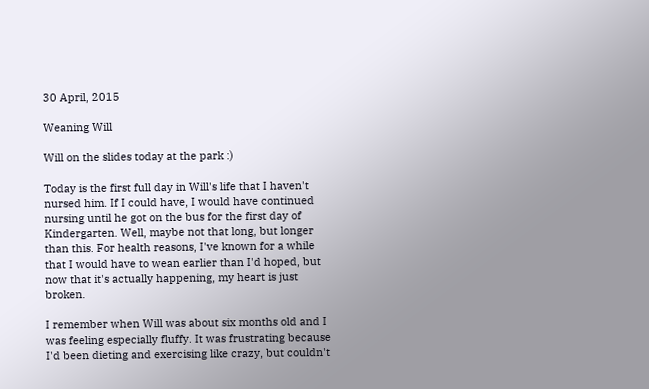30 April, 2015

Weaning Will

Will on the slides today at the park :)

Today is the first full day in Will's life that I haven't nursed him. If I could have, I would have continued nursing until he got on the bus for the first day of Kindergarten. Well, maybe not that long, but longer than this. For health reasons, I've known for a while that I would have to wean earlier than I'd hoped, but now that it's actually happening, my heart is just broken.

I remember when Will was about six months old and I was feeling especially fluffy. It was frustrating because I'd been dieting and exercising like crazy, but couldn't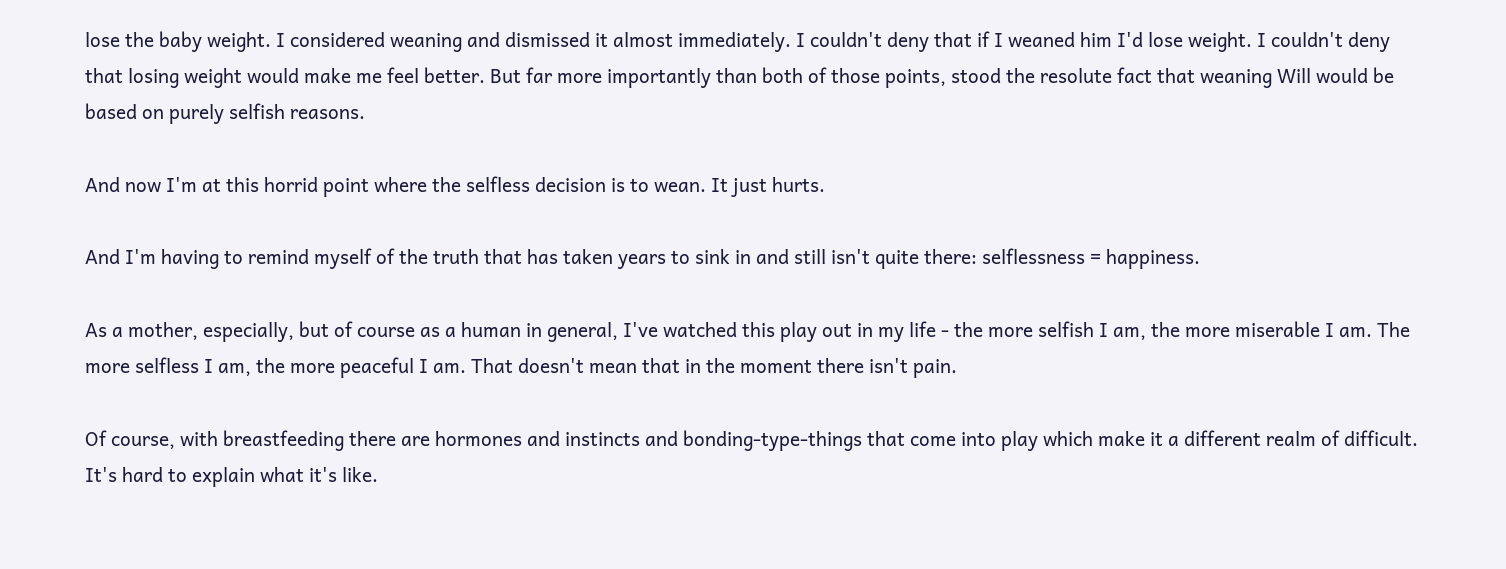lose the baby weight. I considered weaning and dismissed it almost immediately. I couldn't deny that if I weaned him I'd lose weight. I couldn't deny that losing weight would make me feel better. But far more importantly than both of those points, stood the resolute fact that weaning Will would be based on purely selfish reasons.

And now I'm at this horrid point where the selfless decision is to wean. It just hurts.

And I'm having to remind myself of the truth that has taken years to sink in and still isn't quite there: selflessness = happiness.

As a mother, especially, but of course as a human in general, I've watched this play out in my life - the more selfish I am, the more miserable I am. The more selfless I am, the more peaceful I am. That doesn't mean that in the moment there isn't pain.

Of course, with breastfeeding there are hormones and instincts and bonding-type-things that come into play which make it a different realm of difficult. It's hard to explain what it's like.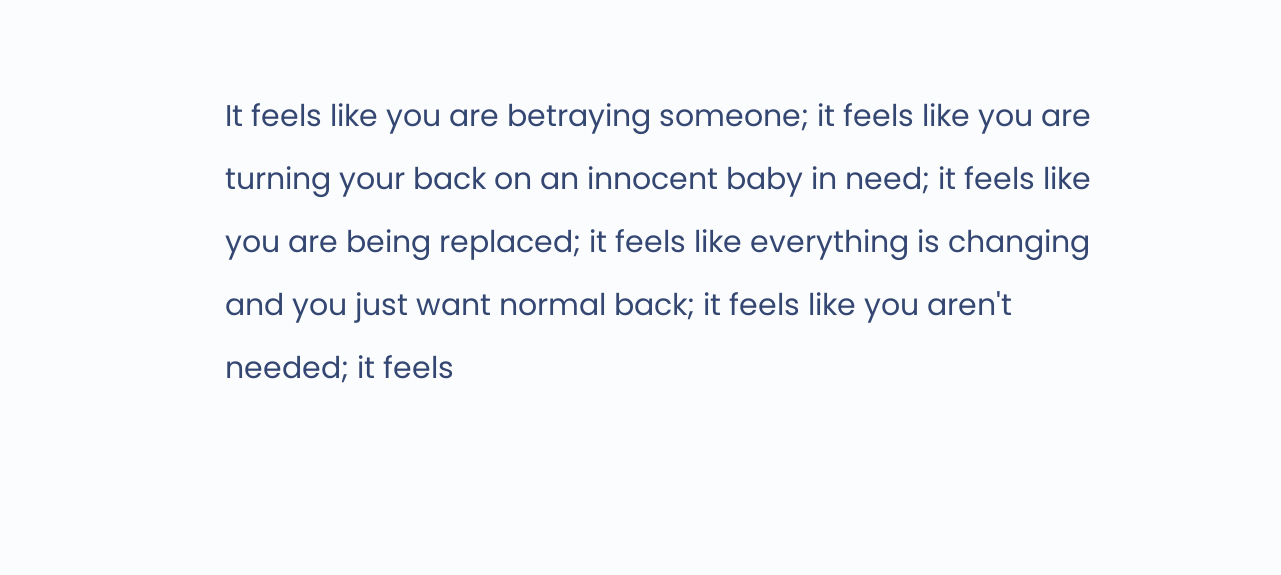It feels like you are betraying someone; it feels like you are turning your back on an innocent baby in need; it feels like you are being replaced; it feels like everything is changing and you just want normal back; it feels like you aren't needed; it feels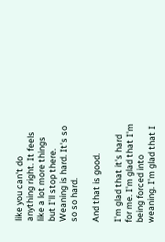like you can't do anything right. It feels like a lot more things but I'll stop there. Weaning is hard. It's so so so hard.

And that is good.

I'm glad that it's hard for me. I'm glad that I'm being forced into weaning. I'm glad that I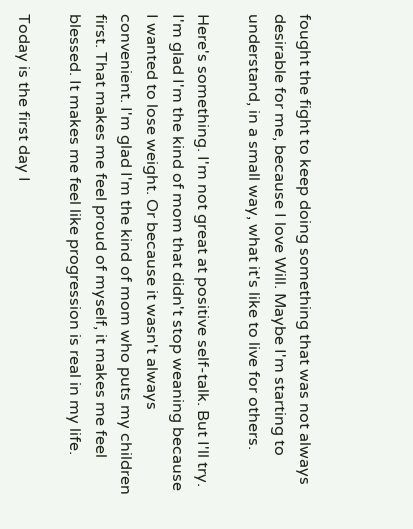fought the fight to keep doing something that was not always desirable for me, because I love Will. Maybe I'm starting to understand, in a small way, what it's like to live for others.

Here's something. I'm not great at positive self-talk. But I'll try. I'm glad I'm the kind of mom that didn't stop weaning because I wanted to lose weight. Or because it wasn't always convenient. I'm glad I'm the kind of mom who puts my children first. That makes me feel proud of myself, it makes me feel blessed. It makes me feel like progression is real in my life.

Today is the first day I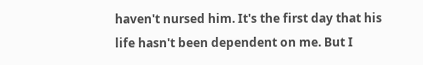haven't nursed him. It's the first day that his life hasn't been dependent on me. But I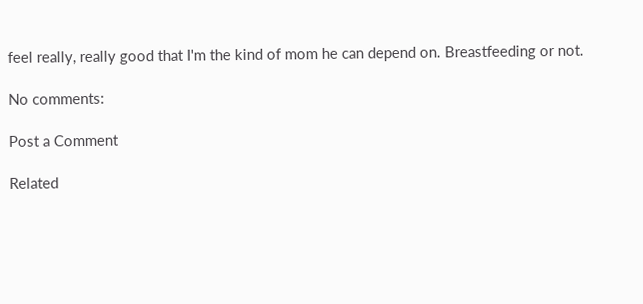feel really, really good that I'm the kind of mom he can depend on. Breastfeeding or not.

No comments:

Post a Comment

Related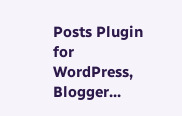Posts Plugin for WordPress, Blogger...